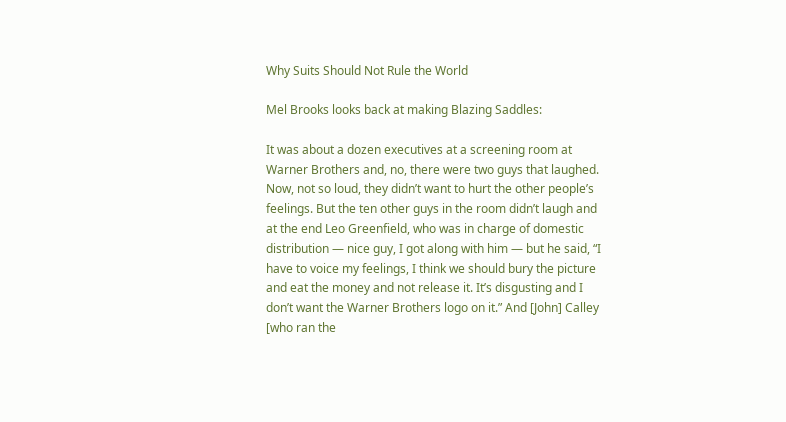Why Suits Should Not Rule the World

Mel Brooks looks back at making Blazing Saddles:

It was about a dozen executives at a screening room at Warner Brothers and, no, there were two guys that laughed. Now, not so loud, they didn’t want to hurt the other people’s feelings. But the ten other guys in the room didn’t laugh and at the end Leo Greenfield, who was in charge of domestic distribution — nice guy, I got along with him — but he said, “I have to voice my feelings, I think we should bury the picture and eat the money and not release it. It’s disgusting and I don’t want the Warner Brothers logo on it.” And [John] Calley [who ran the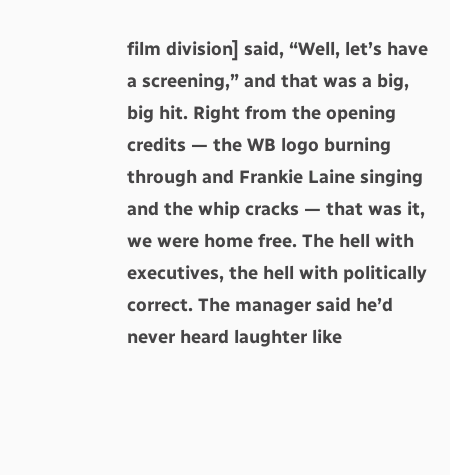film division] said, “Well, let’s have a screening,” and that was a big, big hit. Right from the opening credits — the WB logo burning through and Frankie Laine singing and the whip cracks — that was it, we were home free. The hell with executives, the hell with politically correct. The manager said he’d never heard laughter like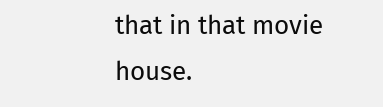that in that movie house.